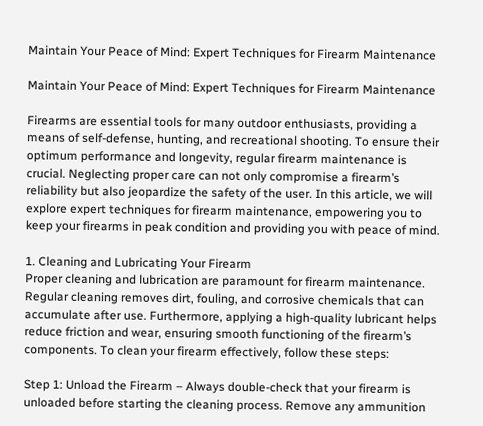Maintain Your Peace of Mind: Expert Techniques for Firearm Maintenance

Maintain Your Peace of Mind: Expert Techniques for Firearm Maintenance

Firearms are essential tools for many outdoor enthusiasts, providing a means of self-defense, hunting, and recreational shooting. To ensure their optimum performance and longevity, regular firearm maintenance is crucial. Neglecting proper care can not only compromise a firearm’s reliability but also jeopardize the safety of the user. In this article, we will explore expert techniques for firearm maintenance, empowering you to keep your firearms in peak condition and providing you with peace of mind.

1. Cleaning and Lubricating Your Firearm
Proper cleaning and lubrication are paramount for firearm maintenance. Regular cleaning removes dirt, fouling, and corrosive chemicals that can accumulate after use. Furthermore, applying a high-quality lubricant helps reduce friction and wear, ensuring smooth functioning of the firearm’s components. To clean your firearm effectively, follow these steps:

Step 1: Unload the Firearm – Always double-check that your firearm is unloaded before starting the cleaning process. Remove any ammunition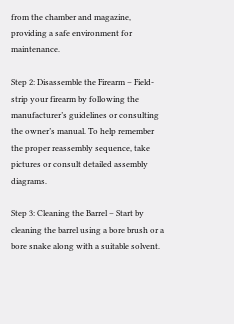from the chamber and magazine, providing a safe environment for maintenance.

Step 2: Disassemble the Firearm – Field-strip your firearm by following the manufacturer’s guidelines or consulting the owner’s manual. To help remember the proper reassembly sequence, take pictures or consult detailed assembly diagrams.

Step 3: Cleaning the Barrel – Start by cleaning the barrel using a bore brush or a bore snake along with a suitable solvent.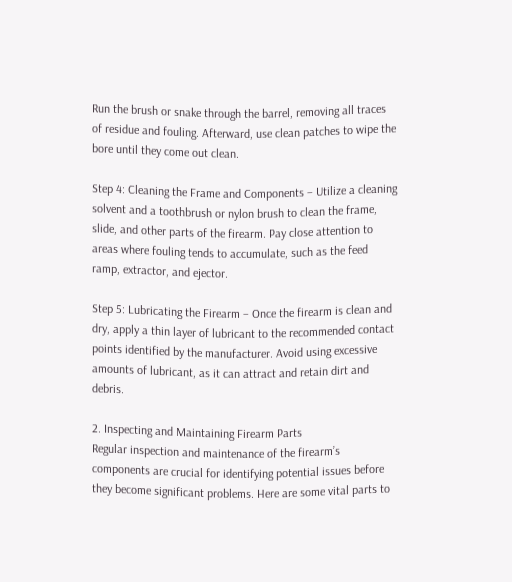Run the brush or snake through the barrel, removing all traces of residue and fouling. Afterward, use clean patches to wipe the bore until they come out clean.

Step 4: Cleaning the Frame and Components – Utilize a cleaning solvent and a toothbrush or nylon brush to clean the frame, slide, and other parts of the firearm. Pay close attention to areas where fouling tends to accumulate, such as the feed ramp, extractor, and ejector.

Step 5: Lubricating the Firearm – Once the firearm is clean and dry, apply a thin layer of lubricant to the recommended contact points identified by the manufacturer. Avoid using excessive amounts of lubricant, as it can attract and retain dirt and debris.

2. Inspecting and Maintaining Firearm Parts
Regular inspection and maintenance of the firearm’s components are crucial for identifying potential issues before they become significant problems. Here are some vital parts to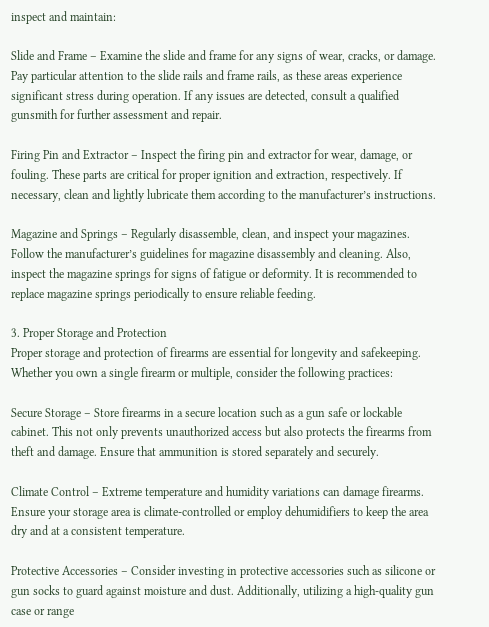inspect and maintain:

Slide and Frame – Examine the slide and frame for any signs of wear, cracks, or damage. Pay particular attention to the slide rails and frame rails, as these areas experience significant stress during operation. If any issues are detected, consult a qualified gunsmith for further assessment and repair.

Firing Pin and Extractor – Inspect the firing pin and extractor for wear, damage, or fouling. These parts are critical for proper ignition and extraction, respectively. If necessary, clean and lightly lubricate them according to the manufacturer’s instructions.

Magazine and Springs – Regularly disassemble, clean, and inspect your magazines. Follow the manufacturer’s guidelines for magazine disassembly and cleaning. Also, inspect the magazine springs for signs of fatigue or deformity. It is recommended to replace magazine springs periodically to ensure reliable feeding.

3. Proper Storage and Protection
Proper storage and protection of firearms are essential for longevity and safekeeping. Whether you own a single firearm or multiple, consider the following practices:

Secure Storage – Store firearms in a secure location such as a gun safe or lockable cabinet. This not only prevents unauthorized access but also protects the firearms from theft and damage. Ensure that ammunition is stored separately and securely.

Climate Control – Extreme temperature and humidity variations can damage firearms. Ensure your storage area is climate-controlled or employ dehumidifiers to keep the area dry and at a consistent temperature.

Protective Accessories – Consider investing in protective accessories such as silicone or gun socks to guard against moisture and dust. Additionally, utilizing a high-quality gun case or range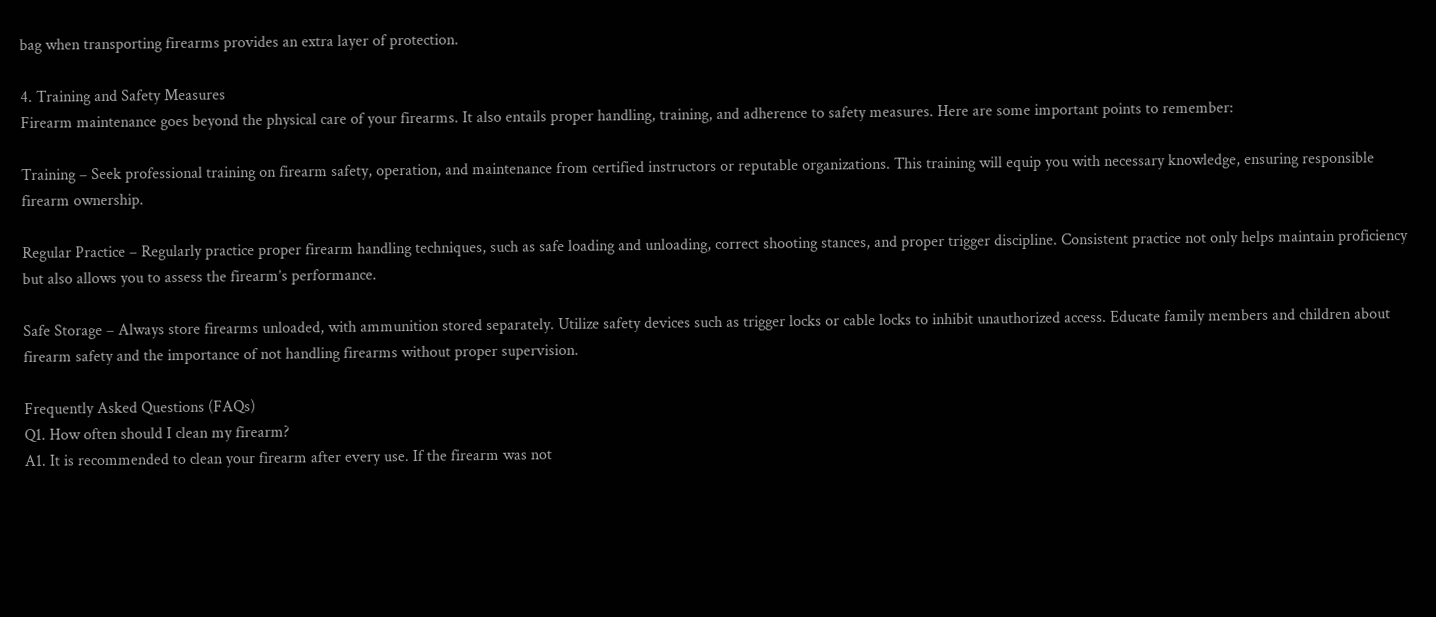bag when transporting firearms provides an extra layer of protection.

4. Training and Safety Measures
Firearm maintenance goes beyond the physical care of your firearms. It also entails proper handling, training, and adherence to safety measures. Here are some important points to remember:

Training – Seek professional training on firearm safety, operation, and maintenance from certified instructors or reputable organizations. This training will equip you with necessary knowledge, ensuring responsible firearm ownership.

Regular Practice – Regularly practice proper firearm handling techniques, such as safe loading and unloading, correct shooting stances, and proper trigger discipline. Consistent practice not only helps maintain proficiency but also allows you to assess the firearm’s performance.

Safe Storage – Always store firearms unloaded, with ammunition stored separately. Utilize safety devices such as trigger locks or cable locks to inhibit unauthorized access. Educate family members and children about firearm safety and the importance of not handling firearms without proper supervision.

Frequently Asked Questions (FAQs)
Q1. How often should I clean my firearm?
A1. It is recommended to clean your firearm after every use. If the firearm was not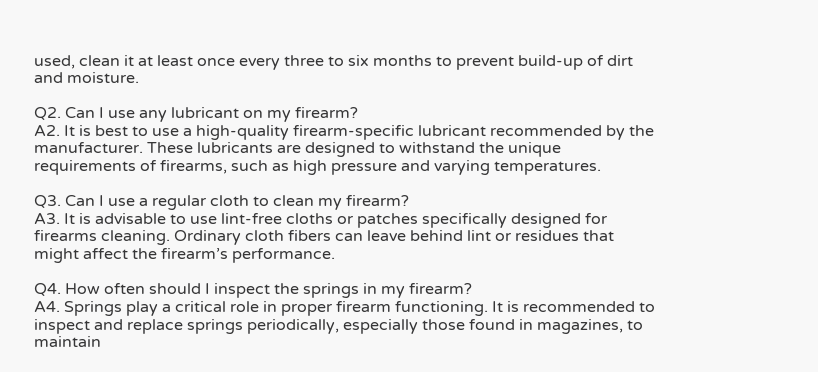used, clean it at least once every three to six months to prevent build-up of dirt and moisture.

Q2. Can I use any lubricant on my firearm?
A2. It is best to use a high-quality firearm-specific lubricant recommended by the manufacturer. These lubricants are designed to withstand the unique requirements of firearms, such as high pressure and varying temperatures.

Q3. Can I use a regular cloth to clean my firearm?
A3. It is advisable to use lint-free cloths or patches specifically designed for firearms cleaning. Ordinary cloth fibers can leave behind lint or residues that might affect the firearm’s performance.

Q4. How often should I inspect the springs in my firearm?
A4. Springs play a critical role in proper firearm functioning. It is recommended to inspect and replace springs periodically, especially those found in magazines, to maintain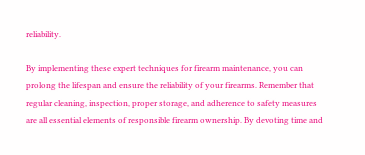reliability.

By implementing these expert techniques for firearm maintenance, you can prolong the lifespan and ensure the reliability of your firearms. Remember that regular cleaning, inspection, proper storage, and adherence to safety measures are all essential elements of responsible firearm ownership. By devoting time and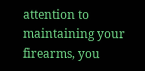attention to maintaining your firearms, you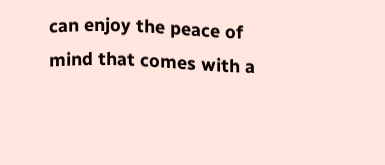can enjoy the peace of mind that comes with a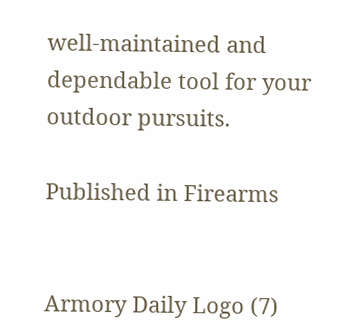well-maintained and dependable tool for your outdoor pursuits.

Published in Firearms


Armory Daily Logo (7)